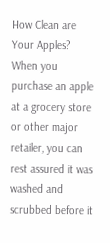How Clean are Your Apples?
When you purchase an apple at a grocery store or other major retailer, you can rest assured it was washed and scrubbed before it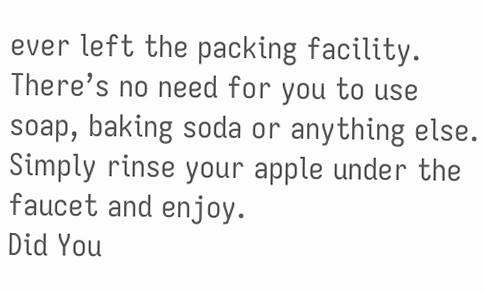ever left the packing facility. There’s no need for you to use soap, baking soda or anything else. Simply rinse your apple under the faucet and enjoy.
Did You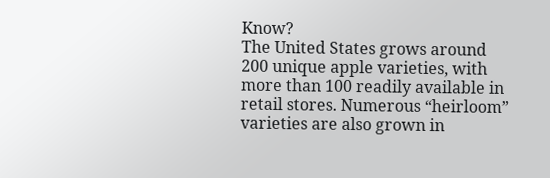Know?
The United States grows around 200 unique apple varieties, with more than 100 readily available in retail stores. Numerous “heirloom” varieties are also grown in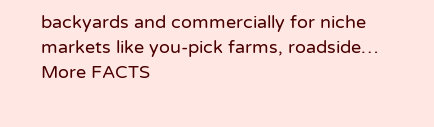backyards and commercially for niche markets like you-pick farms, roadside…
More FACTS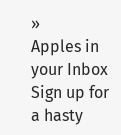»
Apples in your Inbox
Sign up for a hasty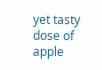yet tasty dose of apple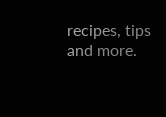recipes, tips and more.